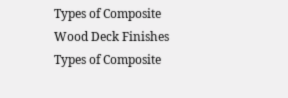Types of Composite Wood Deck Finishes Types of Composite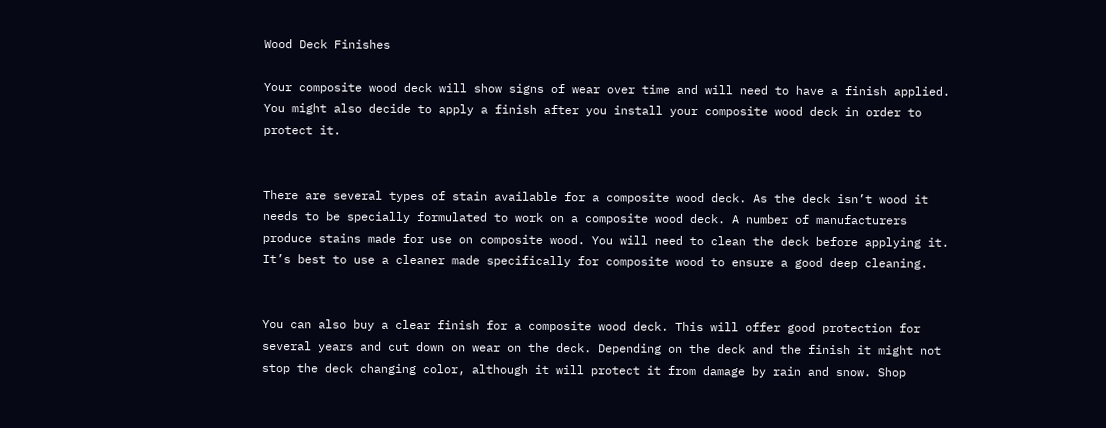Wood Deck Finishes

Your composite wood deck will show signs of wear over time and will need to have a finish applied. You might also decide to apply a finish after you install your composite wood deck in order to protect it.


There are several types of stain available for a composite wood deck. As the deck isn’t wood it needs to be specially formulated to work on a composite wood deck. A number of manufacturers produce stains made for use on composite wood. You will need to clean the deck before applying it. It’s best to use a cleaner made specifically for composite wood to ensure a good deep cleaning.


You can also buy a clear finish for a composite wood deck. This will offer good protection for several years and cut down on wear on the deck. Depending on the deck and the finish it might not stop the deck changing color, although it will protect it from damage by rain and snow. Shop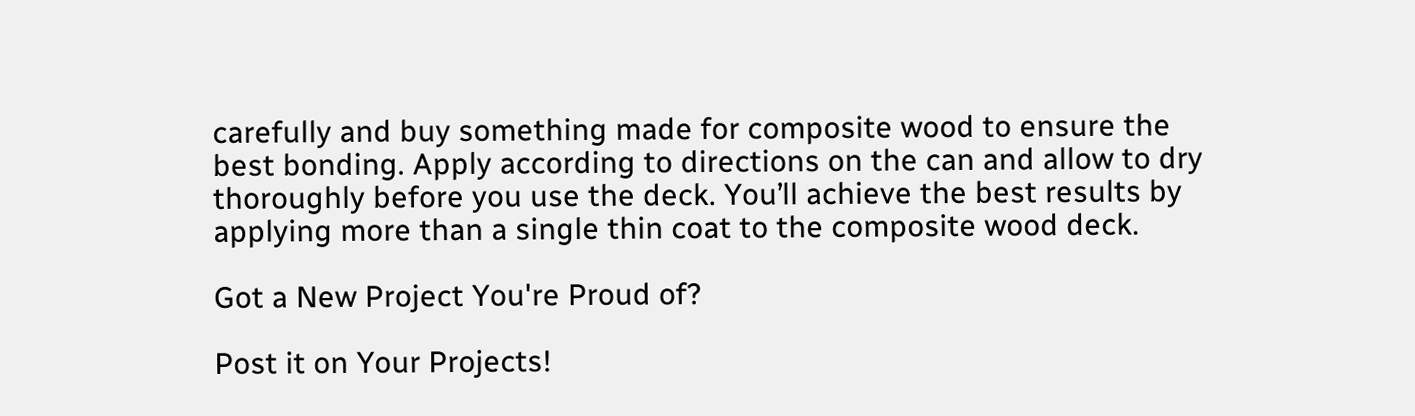carefully and buy something made for composite wood to ensure the best bonding. Apply according to directions on the can and allow to dry thoroughly before you use the deck. You’ll achieve the best results by applying more than a single thin coat to the composite wood deck.

Got a New Project You're Proud of?

Post it on Your Projects!